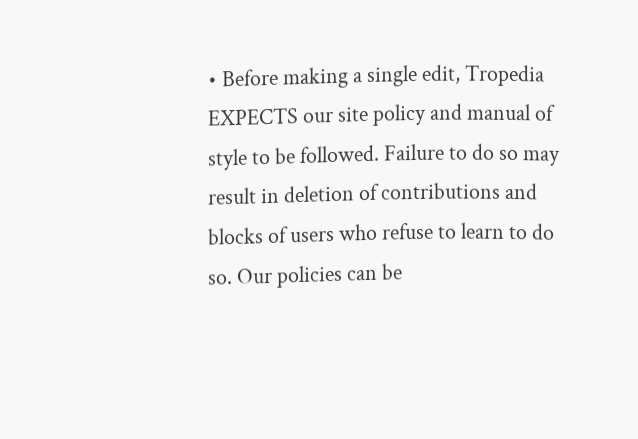• Before making a single edit, Tropedia EXPECTS our site policy and manual of style to be followed. Failure to do so may result in deletion of contributions and blocks of users who refuse to learn to do so. Our policies can be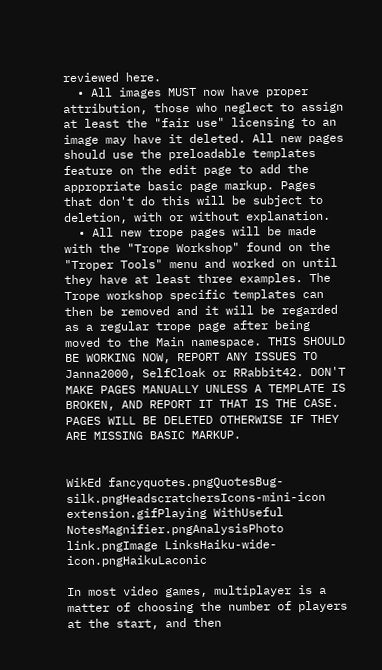reviewed here.
  • All images MUST now have proper attribution, those who neglect to assign at least the "fair use" licensing to an image may have it deleted. All new pages should use the preloadable templates feature on the edit page to add the appropriate basic page markup. Pages that don't do this will be subject to deletion, with or without explanation.
  • All new trope pages will be made with the "Trope Workshop" found on the "Troper Tools" menu and worked on until they have at least three examples. The Trope workshop specific templates can then be removed and it will be regarded as a regular trope page after being moved to the Main namespace. THIS SHOULD BE WORKING NOW, REPORT ANY ISSUES TO Janna2000, SelfCloak or RRabbit42. DON'T MAKE PAGES MANUALLY UNLESS A TEMPLATE IS BROKEN, AND REPORT IT THAT IS THE CASE. PAGES WILL BE DELETED OTHERWISE IF THEY ARE MISSING BASIC MARKUP.


WikEd fancyquotes.pngQuotesBug-silk.pngHeadscratchersIcons-mini-icon extension.gifPlaying WithUseful NotesMagnifier.pngAnalysisPhoto link.pngImage LinksHaiku-wide-icon.pngHaikuLaconic

In most video games, multiplayer is a matter of choosing the number of players at the start, and then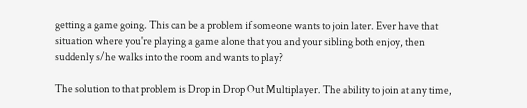getting a game going. This can be a problem if someone wants to join later. Ever have that situation where you're playing a game alone that you and your sibling both enjoy, then suddenly s/he walks into the room and wants to play?

The solution to that problem is Drop in Drop Out Multiplayer. The ability to join at any time,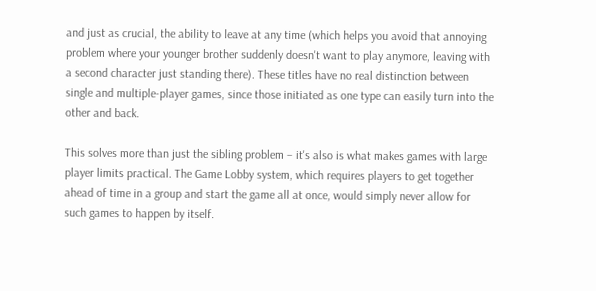and just as crucial, the ability to leave at any time (which helps you avoid that annoying problem where your younger brother suddenly doesn't want to play anymore, leaving with a second character just standing there). These titles have no real distinction between single and multiple-player games, since those initiated as one type can easily turn into the other and back.

This solves more than just the sibling problem – it's also is what makes games with large player limits practical. The Game Lobby system, which requires players to get together ahead of time in a group and start the game all at once, would simply never allow for such games to happen by itself.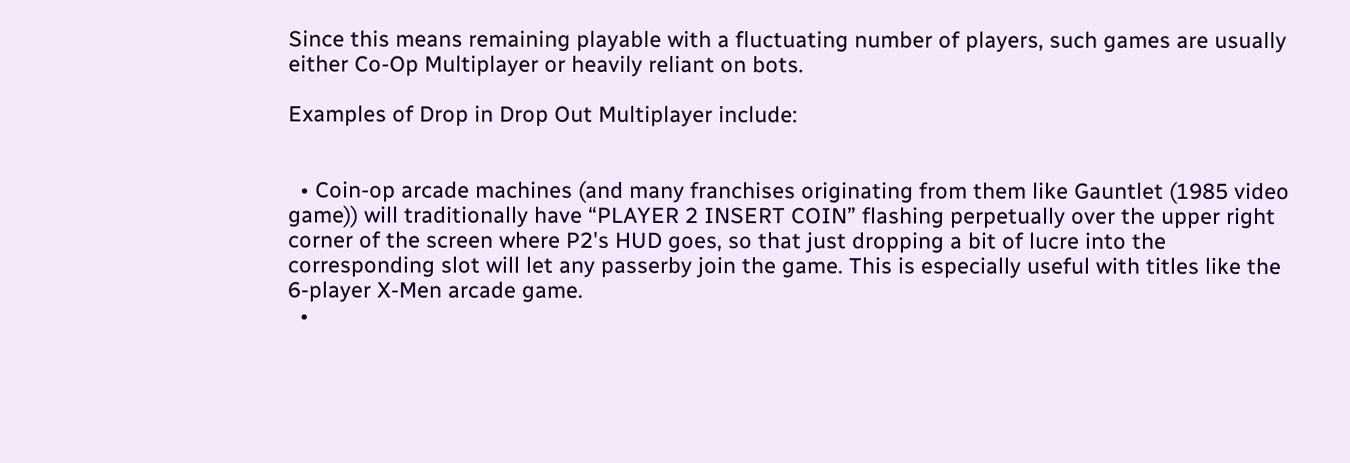Since this means remaining playable with a fluctuating number of players, such games are usually either Co-Op Multiplayer or heavily reliant on bots.

Examples of Drop in Drop Out Multiplayer include:


  • Coin-op arcade machines (and many franchises originating from them like Gauntlet (1985 video game)) will traditionally have “PLAYER 2 INSERT COIN” flashing perpetually over the upper right corner of the screen where P2's HUD goes, so that just dropping a bit of lucre into the corresponding slot will let any passerby join the game. This is especially useful with titles like the 6-player X-Men arcade game.
  •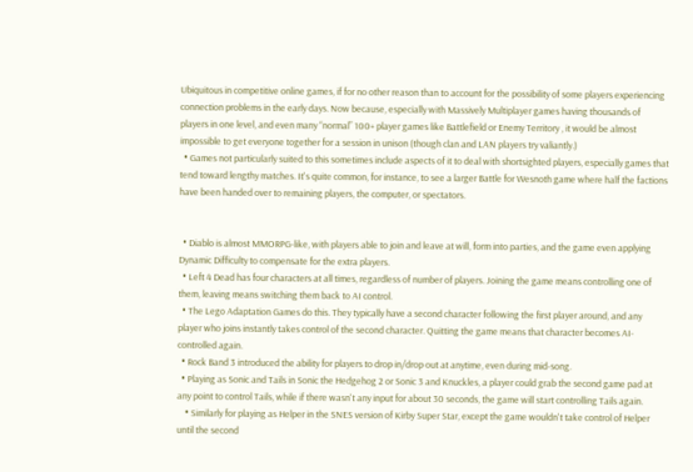Ubiquitous in competitive online games, if for no other reason than to account for the possibility of some players experiencing connection problems in the early days. Now because, especially with Massively Multiplayer games having thousands of players in one level, and even many “normal” 100+ player games like Battlefield or Enemy Territory , it would be almost impossible to get everyone together for a session in unison (though clan and LAN players try valiantly.)
  • Games not particularly suited to this sometimes include aspects of it to deal with shortsighted players, especially games that tend toward lengthy matches. It's quite common, for instance, to see a larger Battle for Wesnoth game where half the factions have been handed over to remaining players, the computer, or spectators.


  • Diablo is almost MMORPG-like, with players able to join and leave at will, form into parties, and the game even applying Dynamic Difficulty to compensate for the extra players.
  • Left 4 Dead has four characters at all times, regardless of number of players. Joining the game means controlling one of them, leaving means switching them back to AI control.
  • The Lego Adaptation Games do this. They typically have a second character following the first player around, and any player who joins instantly takes control of the second character. Quitting the game means that character becomes AI-controlled again.
  • Rock Band 3 introduced the ability for players to drop in/drop out at anytime, even during mid-song.
  • Playing as Sonic and Tails in Sonic the Hedgehog 2 or Sonic 3 and Knuckles, a player could grab the second game pad at any point to control Tails, while if there wasn't any input for about 30 seconds, the game will start controlling Tails again.
    • Similarly for playing as Helper in the SNES version of Kirby Super Star, except the game wouldn't take control of Helper until the second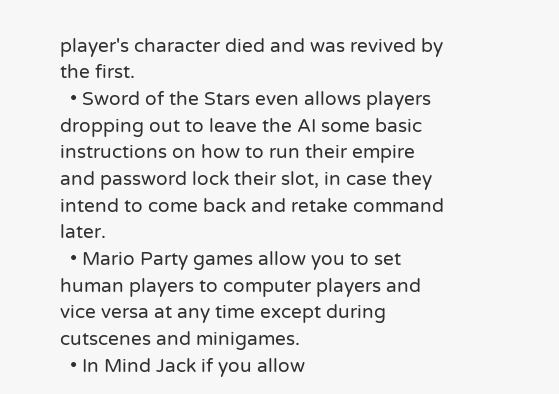player's character died and was revived by the first.
  • Sword of the Stars even allows players dropping out to leave the AI some basic instructions on how to run their empire and password lock their slot, in case they intend to come back and retake command later.
  • Mario Party games allow you to set human players to computer players and vice versa at any time except during cutscenes and minigames.
  • In Mind Jack if you allow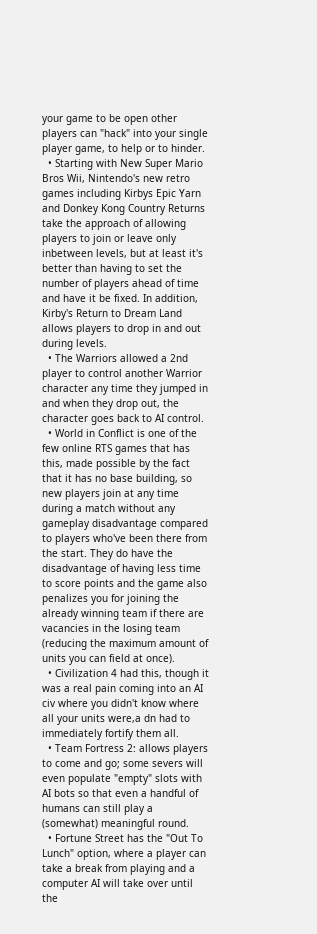your game to be open other players can "hack" into your single player game, to help or to hinder.
  • Starting with New Super Mario Bros Wii, Nintendo's new retro games including Kirbys Epic Yarn and Donkey Kong Country Returns take the approach of allowing players to join or leave only inbetween levels, but at least it's better than having to set the number of players ahead of time and have it be fixed. In addition, Kirby's Return to Dream Land allows players to drop in and out during levels.
  • The Warriors allowed a 2nd player to control another Warrior character any time they jumped in and when they drop out, the character goes back to AI control.
  • World in Conflict is one of the few online RTS games that has this, made possible by the fact that it has no base building, so new players join at any time during a match without any gameplay disadvantage compared to players who've been there from the start. They do have the disadvantage of having less time to score points and the game also penalizes you for joining the already winning team if there are vacancies in the losing team (reducing the maximum amount of units you can field at once).
  • Civilization 4 had this, though it was a real pain coming into an AI civ where you didn't know where all your units were,a dn had to immediately fortify them all.
  • Team Fortress 2: allows players to come and go; some severs will even populate "empty" slots with AI bots so that even a handful of humans can still play a (somewhat) meaningful round.
  • Fortune Street has the "Out To Lunch" option, where a player can take a break from playing and a computer AI will take over until the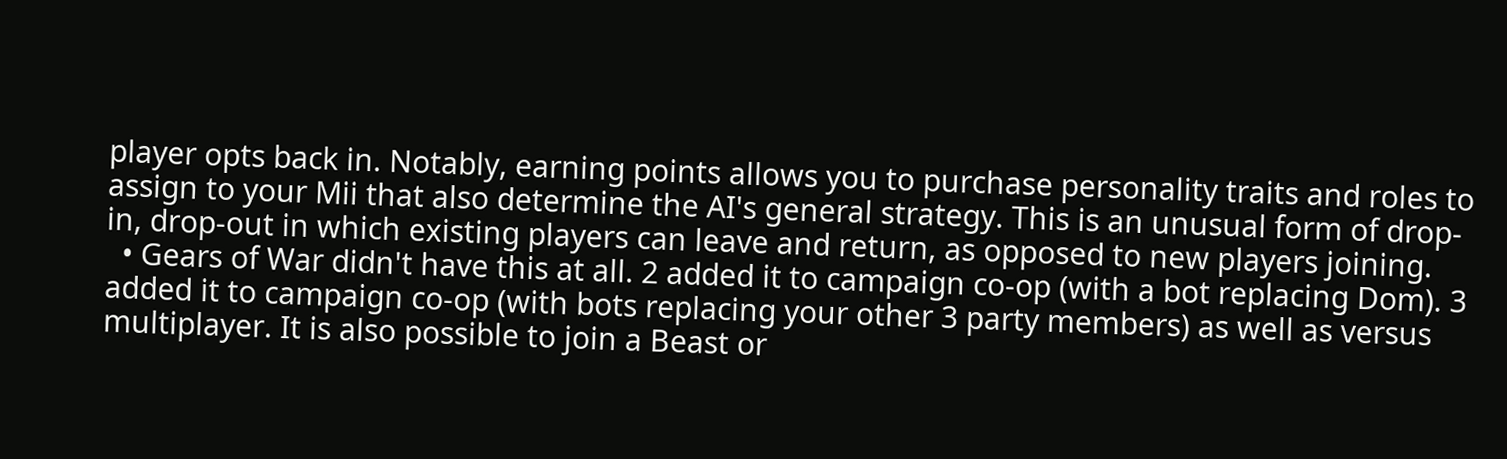player opts back in. Notably, earning points allows you to purchase personality traits and roles to assign to your Mii that also determine the AI's general strategy. This is an unusual form of drop-in, drop-out in which existing players can leave and return, as opposed to new players joining.
  • Gears of War didn't have this at all. 2 added it to campaign co-op (with a bot replacing Dom). 3 added it to campaign co-op (with bots replacing your other 3 party members) as well as versus multiplayer. It is also possible to join a Beast or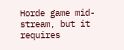Horde game mid-stream, but it requires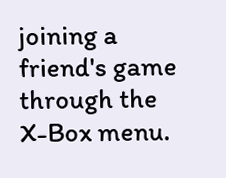joining a friend's game through the X-Box menu.